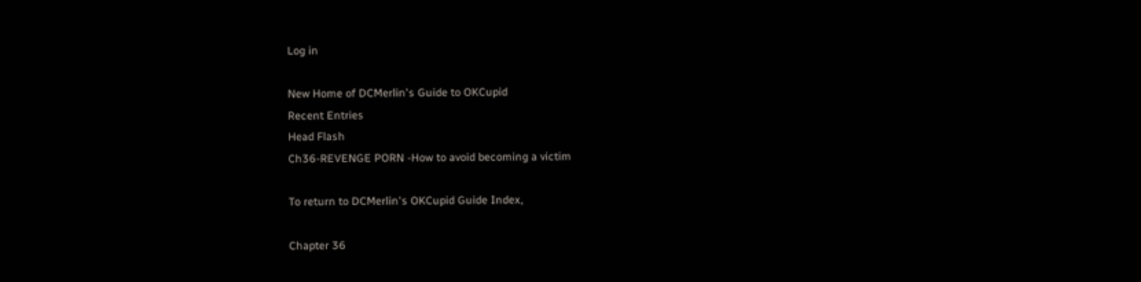Log in

New Home of DCMerlin's Guide to OKCupid
Recent Entries
Head Flash
Ch36-REVENGE PORN -How to avoid becoming a victim

To return to DCMerlin's OKCupid Guide Index,

Chapter 36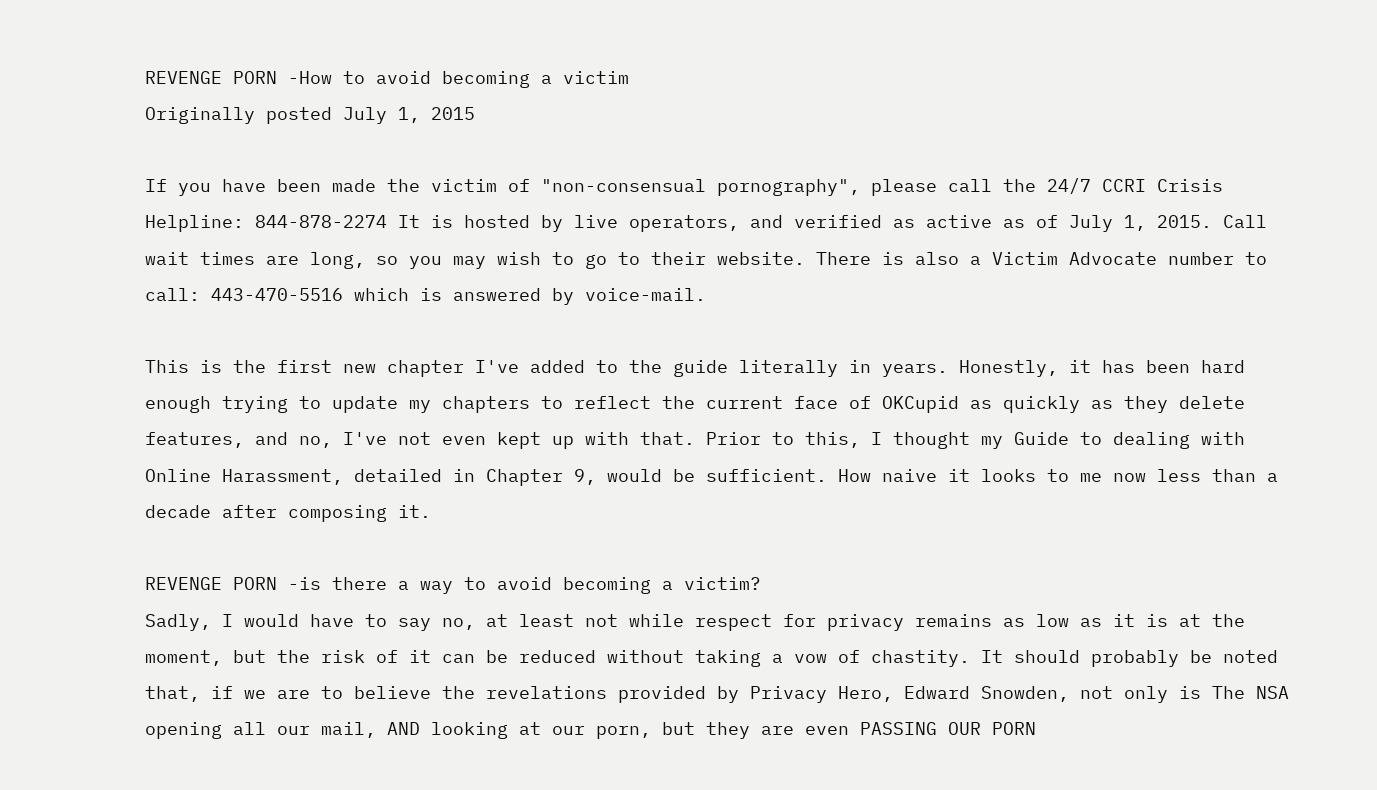REVENGE PORN -How to avoid becoming a victim
Originally posted July 1, 2015

If you have been made the victim of "non-consensual pornography", please call the 24/7 CCRI Crisis Helpline: 844-878-2274 It is hosted by live operators, and verified as active as of July 1, 2015. Call wait times are long, so you may wish to go to their website. There is also a Victim Advocate number to call: 443-470-5516 which is answered by voice-mail.

This is the first new chapter I've added to the guide literally in years. Honestly, it has been hard enough trying to update my chapters to reflect the current face of OKCupid as quickly as they delete features, and no, I've not even kept up with that. Prior to this, I thought my Guide to dealing with Online Harassment, detailed in Chapter 9, would be sufficient. How naive it looks to me now less than a decade after composing it.

REVENGE PORN -is there a way to avoid becoming a victim?
Sadly, I would have to say no, at least not while respect for privacy remains as low as it is at the moment, but the risk of it can be reduced without taking a vow of chastity. It should probably be noted that, if we are to believe the revelations provided by Privacy Hero, Edward Snowden, not only is The NSA opening all our mail, AND looking at our porn, but they are even PASSING OUR PORN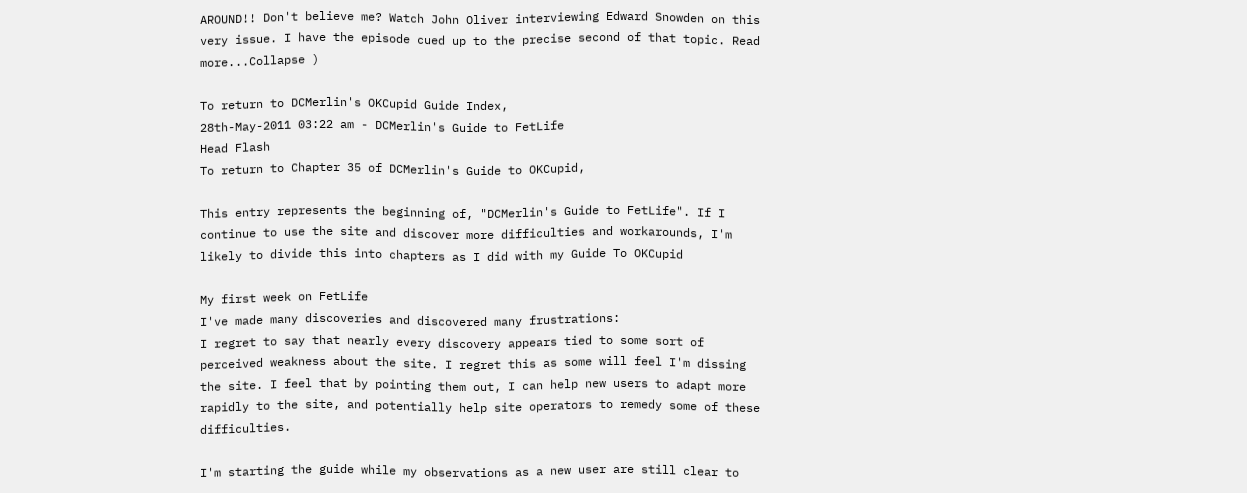AROUND!! Don't believe me? Watch John Oliver interviewing Edward Snowden on this very issue. I have the episode cued up to the precise second of that topic. Read more...Collapse )

To return to DCMerlin's OKCupid Guide Index,
28th-May-2011 03:22 am - DCMerlin's Guide to FetLife
Head Flash
To return to Chapter 35 of DCMerlin's Guide to OKCupid,

This entry represents the beginning of, "DCMerlin's Guide to FetLife". If I continue to use the site and discover more difficulties and workarounds, I'm likely to divide this into chapters as I did with my Guide To OKCupid

My first week on FetLife
I've made many discoveries and discovered many frustrations:
I regret to say that nearly every discovery appears tied to some sort of perceived weakness about the site. I regret this as some will feel I'm dissing the site. I feel that by pointing them out, I can help new users to adapt more rapidly to the site, and potentially help site operators to remedy some of these difficulties.

I'm starting the guide while my observations as a new user are still clear to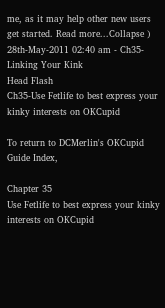me, as it may help other new users get started. Read more...Collapse )
28th-May-2011 02:40 am - Ch35-Linking Your Kink
Head Flash
Ch35-Use Fetlife to best express your kinky interests on OKCupid

To return to DCMerlin's OKCupid Guide Index,

Chapter 35
Use Fetlife to best express your kinky interests on OKCupid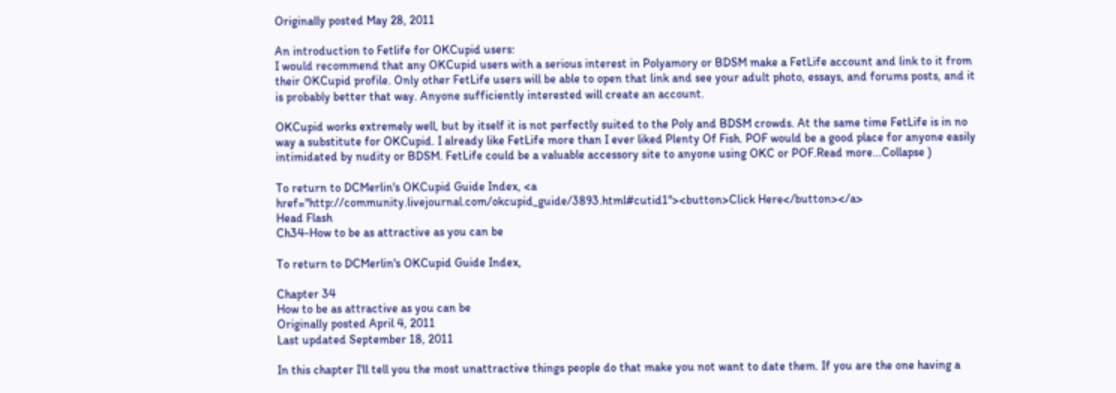Originally posted May 28, 2011

An introduction to Fetlife for OKCupid users:
I would recommend that any OKCupid users with a serious interest in Polyamory or BDSM make a FetLife account and link to it from their OKCupid profile. Only other FetLife users will be able to open that link and see your adult photo, essays, and forums posts, and it is probably better that way. Anyone sufficiently interested will create an account.

OKCupid works extremely well, but by itself it is not perfectly suited to the Poly and BDSM crowds. At the same time FetLife is in no way a substitute for OKCupid. I already like FetLife more than I ever liked Plenty Of Fish. POF would be a good place for anyone easily intimidated by nudity or BDSM. FetLife could be a valuable accessory site to anyone using OKC or POF.Read more...Collapse )

To return to DCMerlin's OKCupid Guide Index, <a href="http://community.livejournal.com/okcupid_guide/3893.html#cutid1"><button>Click Here</button></a>
Head Flash
Ch34-How to be as attractive as you can be

To return to DCMerlin's OKCupid Guide Index,

Chapter 34
How to be as attractive as you can be
Originally posted April 4, 2011
Last updated September 18, 2011

In this chapter I'll tell you the most unattractive things people do that make you not want to date them. If you are the one having a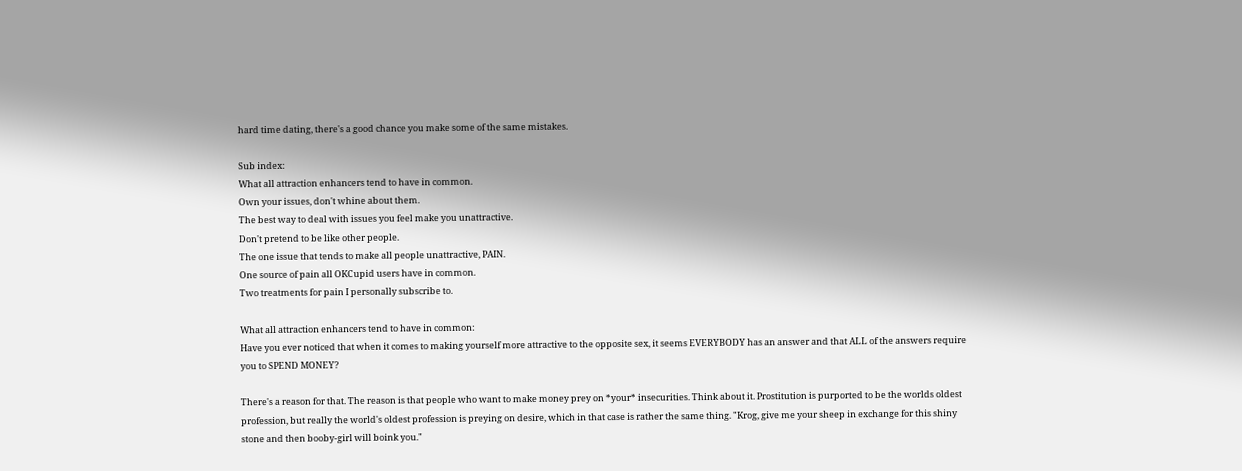hard time dating, there's a good chance you make some of the same mistakes.

Sub index:
What all attraction enhancers tend to have in common.
Own your issues, don't whine about them.
The best way to deal with issues you feel make you unattractive.
Don't pretend to be like other people.
The one issue that tends to make all people unattractive, PAIN.
One source of pain all OKCupid users have in common.
Two treatments for pain I personally subscribe to.

What all attraction enhancers tend to have in common:
Have you ever noticed that when it comes to making yourself more attractive to the opposite sex, it seems EVERYBODY has an answer and that ALL of the answers require you to SPEND MONEY?

There's a reason for that. The reason is that people who want to make money prey on *your* insecurities. Think about it. Prostitution is purported to be the worlds oldest profession, but really the world's oldest profession is preying on desire, which in that case is rather the same thing. "Krog, give me your sheep in exchange for this shiny stone and then booby-girl will boink you."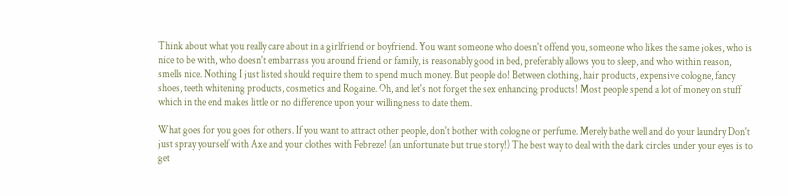Think about what you really care about in a girlfriend or boyfriend. You want someone who doesn't offend you, someone who likes the same jokes, who is nice to be with, who doesn't embarrass you around friend or family, is reasonably good in bed, preferably allows you to sleep, and who within reason, smells nice. Nothing I just listed should require them to spend much money. But people do! Between clothing, hair products, expensive cologne, fancy shoes, teeth whitening products, cosmetics and Rogaine. Oh, and let's not forget the sex enhancing products! Most people spend a lot of money on stuff which in the end makes little or no difference upon your willingness to date them.

What goes for you goes for others. If you want to attract other people, don't bother with cologne or perfume. Merely bathe well and do your laundry Don't just spray yourself with Axe and your clothes with Febreze! (an unfortunate but true story!) The best way to deal with the dark circles under your eyes is to get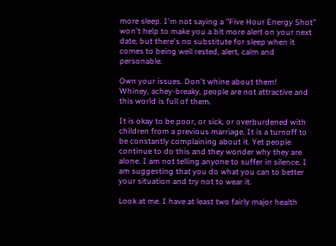more sleep. I'm not saying a "Five Hour Energy Shot" won't help to make you a bit more alert on your next date, but there's no substitute for sleep when it comes to being well rested, alert, calm and personable.

Own your issues. Don't whine about them!
Whiney, achey-breaky, people are not attractive and this world is full of them.

It is okay to be poor, or sick, or overburdened with children from a previous marriage. It is a turnoff to be constantly complaining about it. Yet people continue to do this and they wonder why they are alone. I am not telling anyone to suffer in silence. I am suggesting that you do what you can to better your situation and try not to wear it.

Look at me. I have at least two fairly major health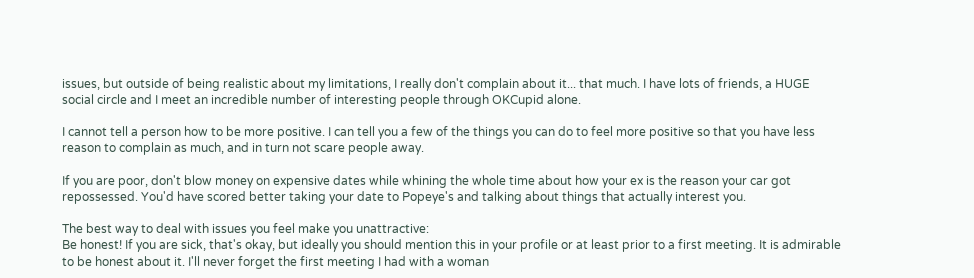issues, but outside of being realistic about my limitations, I really don't complain about it... that much. I have lots of friends, a HUGE social circle and I meet an incredible number of interesting people through OKCupid alone.

I cannot tell a person how to be more positive. I can tell you a few of the things you can do to feel more positive so that you have less reason to complain as much, and in turn not scare people away.

If you are poor, don't blow money on expensive dates while whining the whole time about how your ex is the reason your car got repossessed. You'd have scored better taking your date to Popeye's and talking about things that actually interest you.

The best way to deal with issues you feel make you unattractive:
Be honest! If you are sick, that's okay, but ideally you should mention this in your profile or at least prior to a first meeting. It is admirable to be honest about it. I'll never forget the first meeting I had with a woman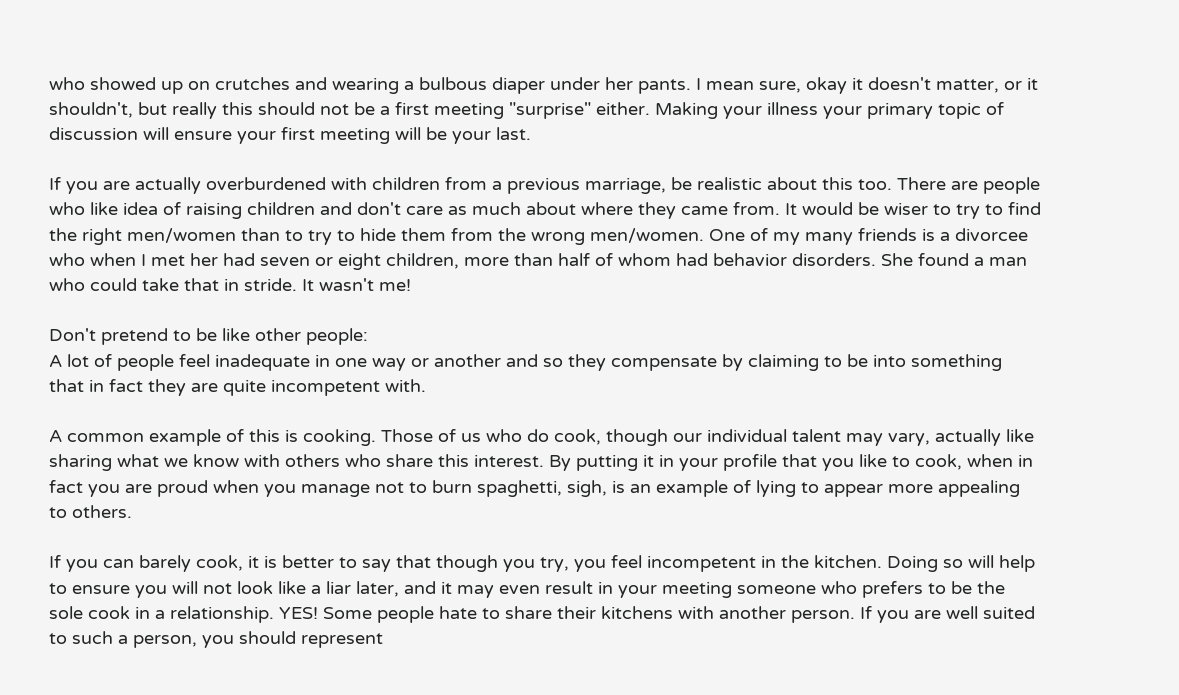who showed up on crutches and wearing a bulbous diaper under her pants. I mean sure, okay it doesn't matter, or it shouldn't, but really this should not be a first meeting "surprise" either. Making your illness your primary topic of discussion will ensure your first meeting will be your last.

If you are actually overburdened with children from a previous marriage, be realistic about this too. There are people who like idea of raising children and don't care as much about where they came from. It would be wiser to try to find the right men/women than to try to hide them from the wrong men/women. One of my many friends is a divorcee who when I met her had seven or eight children, more than half of whom had behavior disorders. She found a man who could take that in stride. It wasn't me!

Don't pretend to be like other people:
A lot of people feel inadequate in one way or another and so they compensate by claiming to be into something that in fact they are quite incompetent with.

A common example of this is cooking. Those of us who do cook, though our individual talent may vary, actually like sharing what we know with others who share this interest. By putting it in your profile that you like to cook, when in fact you are proud when you manage not to burn spaghetti, sigh, is an example of lying to appear more appealing to others.

If you can barely cook, it is better to say that though you try, you feel incompetent in the kitchen. Doing so will help to ensure you will not look like a liar later, and it may even result in your meeting someone who prefers to be the sole cook in a relationship. YES! Some people hate to share their kitchens with another person. If you are well suited to such a person, you should represent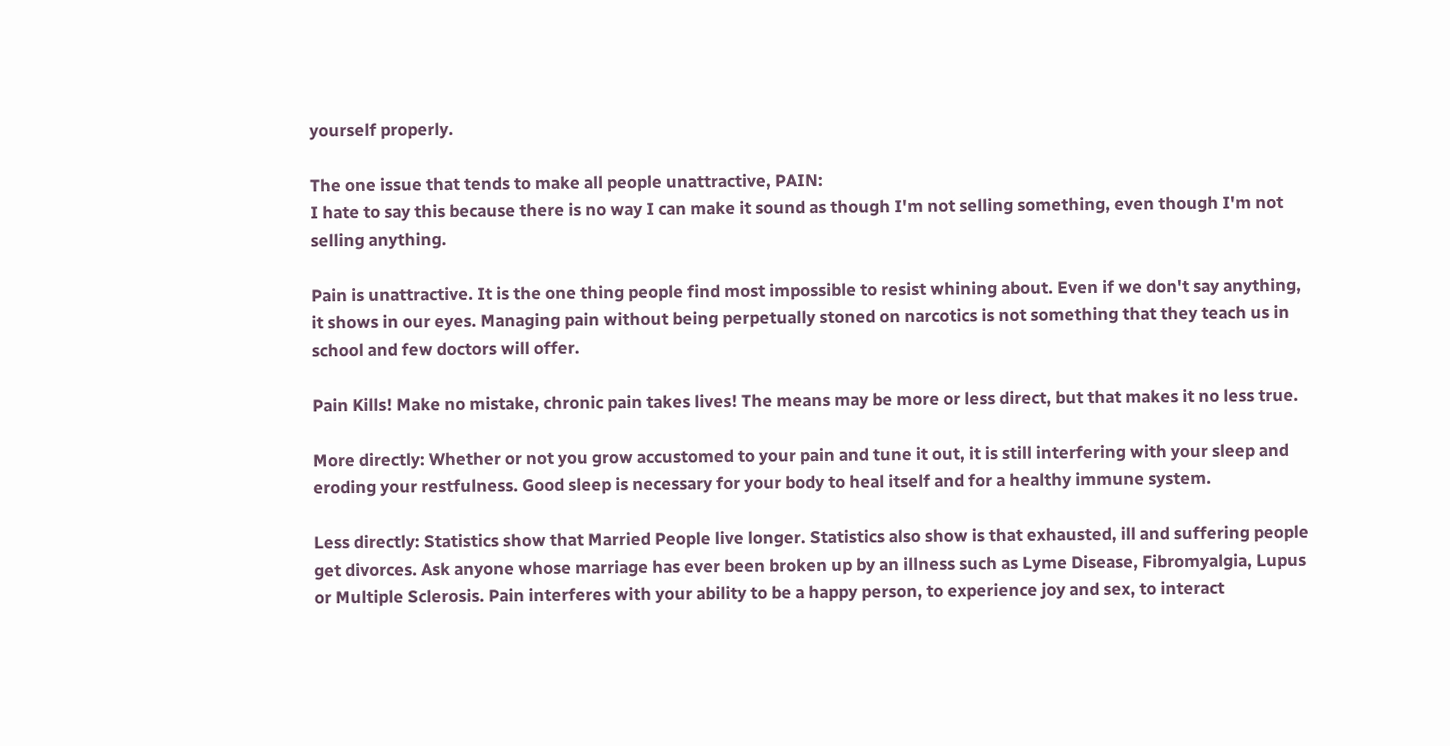yourself properly.

The one issue that tends to make all people unattractive, PAIN:
I hate to say this because there is no way I can make it sound as though I'm not selling something, even though I'm not selling anything.

Pain is unattractive. It is the one thing people find most impossible to resist whining about. Even if we don't say anything, it shows in our eyes. Managing pain without being perpetually stoned on narcotics is not something that they teach us in school and few doctors will offer.

Pain Kills! Make no mistake, chronic pain takes lives! The means may be more or less direct, but that makes it no less true.

More directly: Whether or not you grow accustomed to your pain and tune it out, it is still interfering with your sleep and eroding your restfulness. Good sleep is necessary for your body to heal itself and for a healthy immune system.

Less directly: Statistics show that Married People live longer. Statistics also show is that exhausted, ill and suffering people get divorces. Ask anyone whose marriage has ever been broken up by an illness such as Lyme Disease, Fibromyalgia, Lupus or Multiple Sclerosis. Pain interferes with your ability to be a happy person, to experience joy and sex, to interact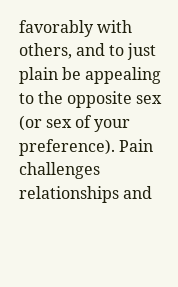favorably with others, and to just plain be appealing to the opposite sex (or sex of your preference). Pain challenges relationships and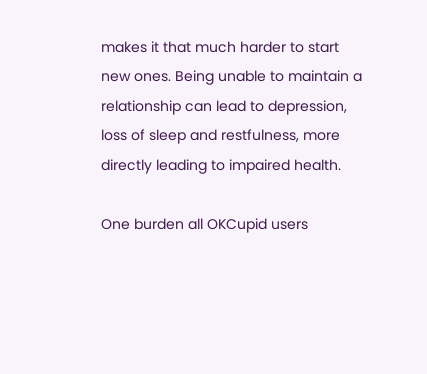makes it that much harder to start new ones. Being unable to maintain a relationship can lead to depression, loss of sleep and restfulness, more directly leading to impaired health.

One burden all OKCupid users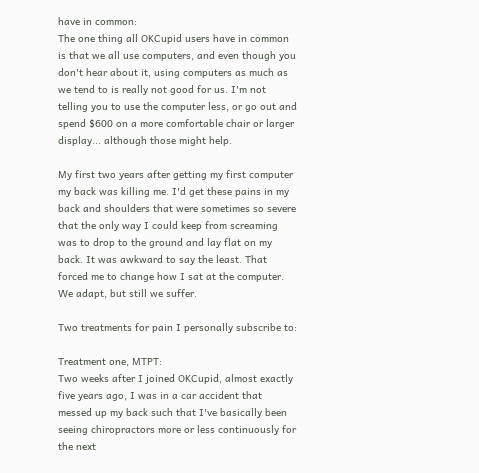have in common:
The one thing all OKCupid users have in common is that we all use computers, and even though you don't hear about it, using computers as much as we tend to is really not good for us. I'm not telling you to use the computer less, or go out and spend $600 on a more comfortable chair or larger display... although those might help.

My first two years after getting my first computer my back was killing me. I'd get these pains in my back and shoulders that were sometimes so severe that the only way I could keep from screaming was to drop to the ground and lay flat on my back. It was awkward to say the least. That forced me to change how I sat at the computer. We adapt, but still we suffer.

Two treatments for pain I personally subscribe to:

Treatment one, MTPT:
Two weeks after I joined OKCupid, almost exactly five years ago, I was in a car accident that messed up my back such that I've basically been seeing chiropractors more or less continuously for the next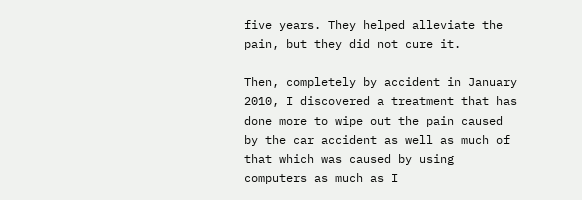five years. They helped alleviate the pain, but they did not cure it.

Then, completely by accident in January 2010, I discovered a treatment that has done more to wipe out the pain caused by the car accident as well as much of that which was caused by using computers as much as I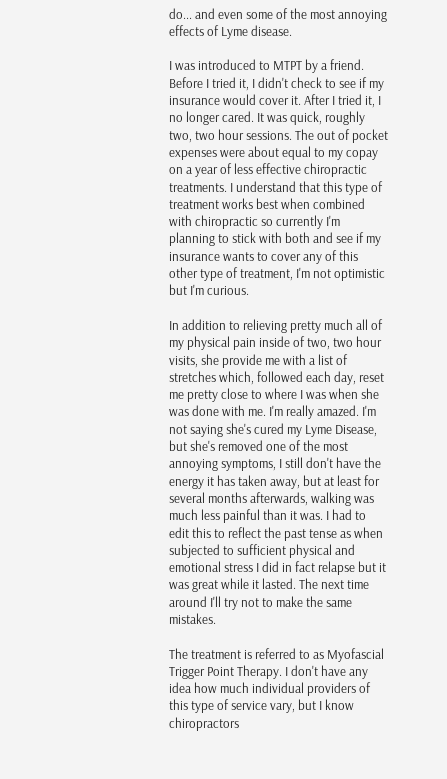do... and even some of the most annoying effects of Lyme disease.

I was introduced to MTPT by a friend. Before I tried it, I didn't check to see if my insurance would cover it. After I tried it, I no longer cared. It was quick, roughly two, two hour sessions. The out of pocket expenses were about equal to my copay on a year of less effective chiropractic treatments. I understand that this type of treatment works best when combined with chiropractic so currently I'm planning to stick with both and see if my insurance wants to cover any of this other type of treatment, I'm not optimistic but I'm curious.

In addition to relieving pretty much all of my physical pain inside of two, two hour visits, she provide me with a list of stretches which, followed each day, reset me pretty close to where I was when she was done with me. I'm really amazed. I'm not saying she's cured my Lyme Disease, but she's removed one of the most annoying symptoms, I still don't have the energy it has taken away, but at least for several months afterwards, walking was much less painful than it was. I had to edit this to reflect the past tense as when subjected to sufficient physical and emotional stress I did in fact relapse but it was great while it lasted. The next time around I'll try not to make the same mistakes.

The treatment is referred to as Myofascial Trigger Point Therapy. I don't have any idea how much individual providers of this type of service vary, but I know chiropractors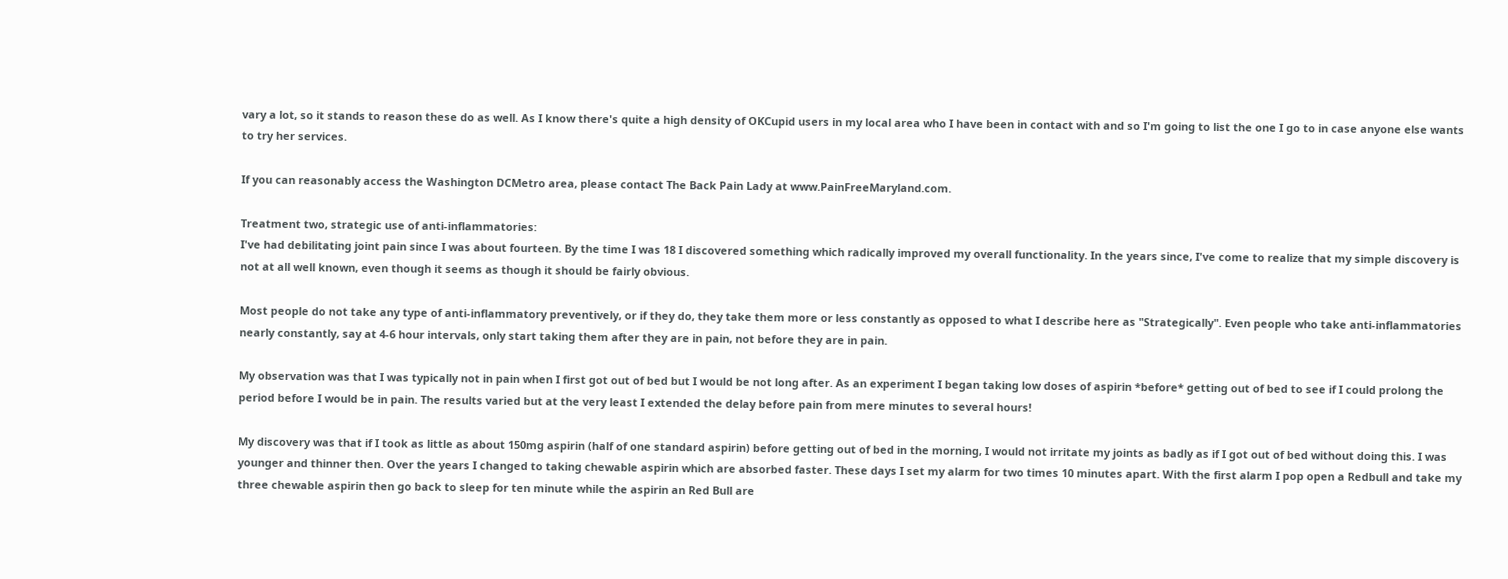vary a lot, so it stands to reason these do as well. As I know there's quite a high density of OKCupid users in my local area who I have been in contact with and so I'm going to list the one I go to in case anyone else wants to try her services.

If you can reasonably access the Washington DCMetro area, please contact The Back Pain Lady at www.PainFreeMaryland.com.

Treatment two, strategic use of anti-inflammatories:
I've had debilitating joint pain since I was about fourteen. By the time I was 18 I discovered something which radically improved my overall functionality. In the years since, I've come to realize that my simple discovery is not at all well known, even though it seems as though it should be fairly obvious.

Most people do not take any type of anti-inflammatory preventively, or if they do, they take them more or less constantly as opposed to what I describe here as "Strategically". Even people who take anti-inflammatories nearly constantly, say at 4-6 hour intervals, only start taking them after they are in pain, not before they are in pain.

My observation was that I was typically not in pain when I first got out of bed but I would be not long after. As an experiment I began taking low doses of aspirin *before* getting out of bed to see if I could prolong the period before I would be in pain. The results varied but at the very least I extended the delay before pain from mere minutes to several hours!

My discovery was that if I took as little as about 150mg aspirin (half of one standard aspirin) before getting out of bed in the morning, I would not irritate my joints as badly as if I got out of bed without doing this. I was younger and thinner then. Over the years I changed to taking chewable aspirin which are absorbed faster. These days I set my alarm for two times 10 minutes apart. With the first alarm I pop open a Redbull and take my three chewable aspirin then go back to sleep for ten minute while the aspirin an Red Bull are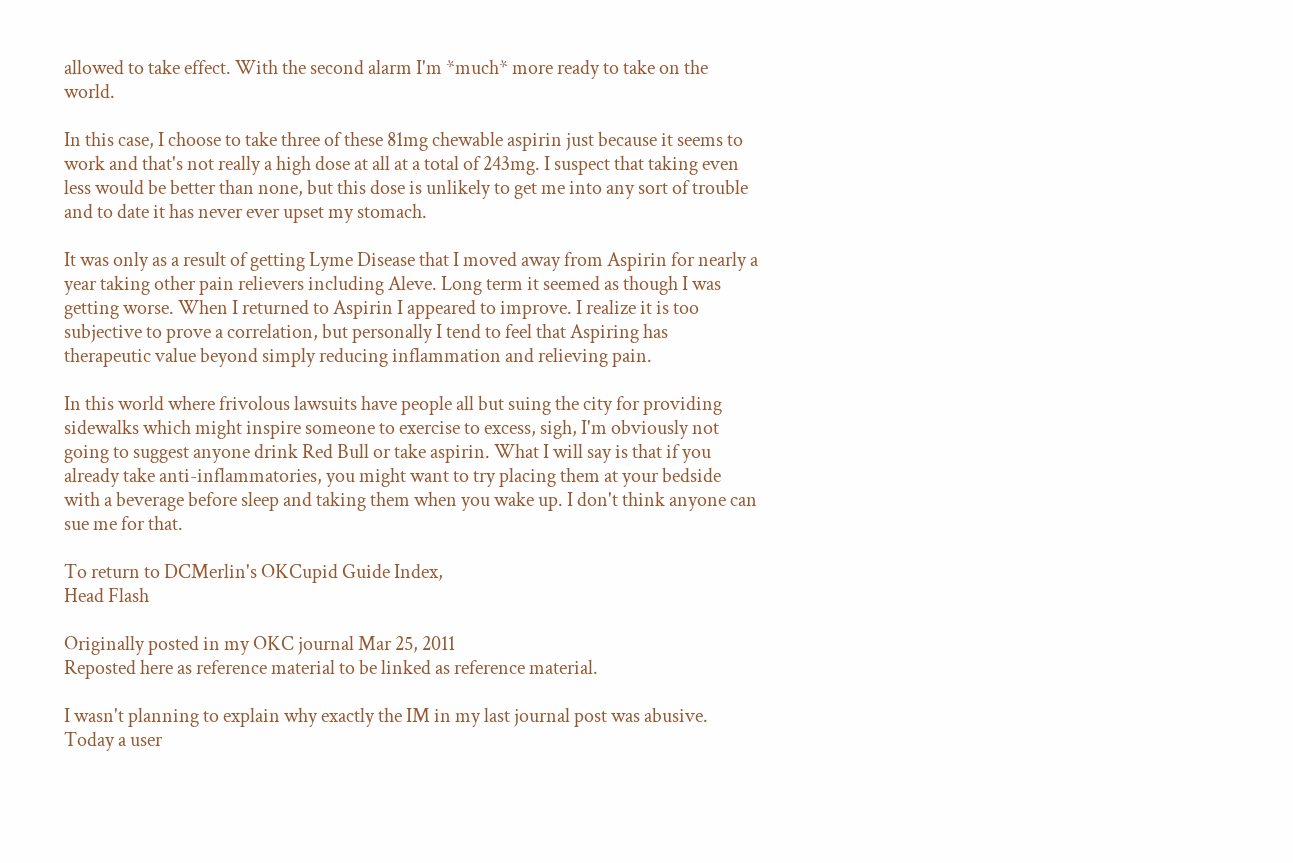allowed to take effect. With the second alarm I'm *much* more ready to take on the world.

In this case, I choose to take three of these 81mg chewable aspirin just because it seems to work and that's not really a high dose at all at a total of 243mg. I suspect that taking even less would be better than none, but this dose is unlikely to get me into any sort of trouble and to date it has never ever upset my stomach.

It was only as a result of getting Lyme Disease that I moved away from Aspirin for nearly a year taking other pain relievers including Aleve. Long term it seemed as though I was getting worse. When I returned to Aspirin I appeared to improve. I realize it is too subjective to prove a correlation, but personally I tend to feel that Aspiring has therapeutic value beyond simply reducing inflammation and relieving pain.

In this world where frivolous lawsuits have people all but suing the city for providing sidewalks which might inspire someone to exercise to excess, sigh, I'm obviously not going to suggest anyone drink Red Bull or take aspirin. What I will say is that if you already take anti-inflammatories, you might want to try placing them at your bedside with a beverage before sleep and taking them when you wake up. I don't think anyone can sue me for that.

To return to DCMerlin's OKCupid Guide Index,
Head Flash

Originally posted in my OKC journal Mar 25, 2011
Reposted here as reference material to be linked as reference material.

I wasn't planning to explain why exactly the IM in my last journal post was abusive.  Today a user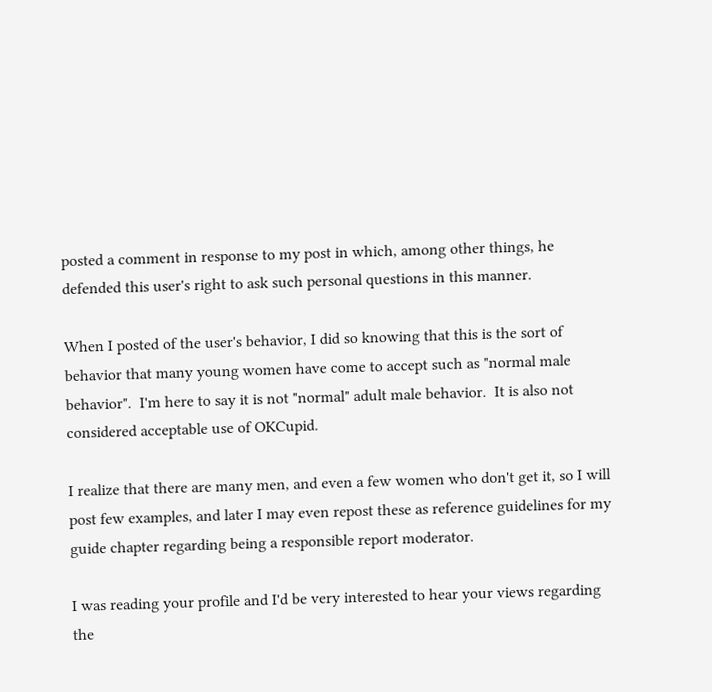posted a comment in response to my post in which, among other things, he defended this user's right to ask such personal questions in this manner.

When I posted of the user's behavior, I did so knowing that this is the sort of behavior that many young women have come to accept such as "normal male behavior".  I'm here to say it is not "normal" adult male behavior.  It is also not considered acceptable use of OKCupid.

I realize that there are many men, and even a few women who don't get it, so I will post few examples, and later I may even repost these as reference guidelines for my guide chapter regarding being a responsible report moderator.

I was reading your profile and I'd be very interested to hear your views regarding the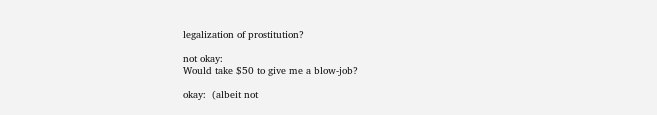legalization of prostitution?

not okay:
Would take $50 to give me a blow-job?

okay:  (albeit not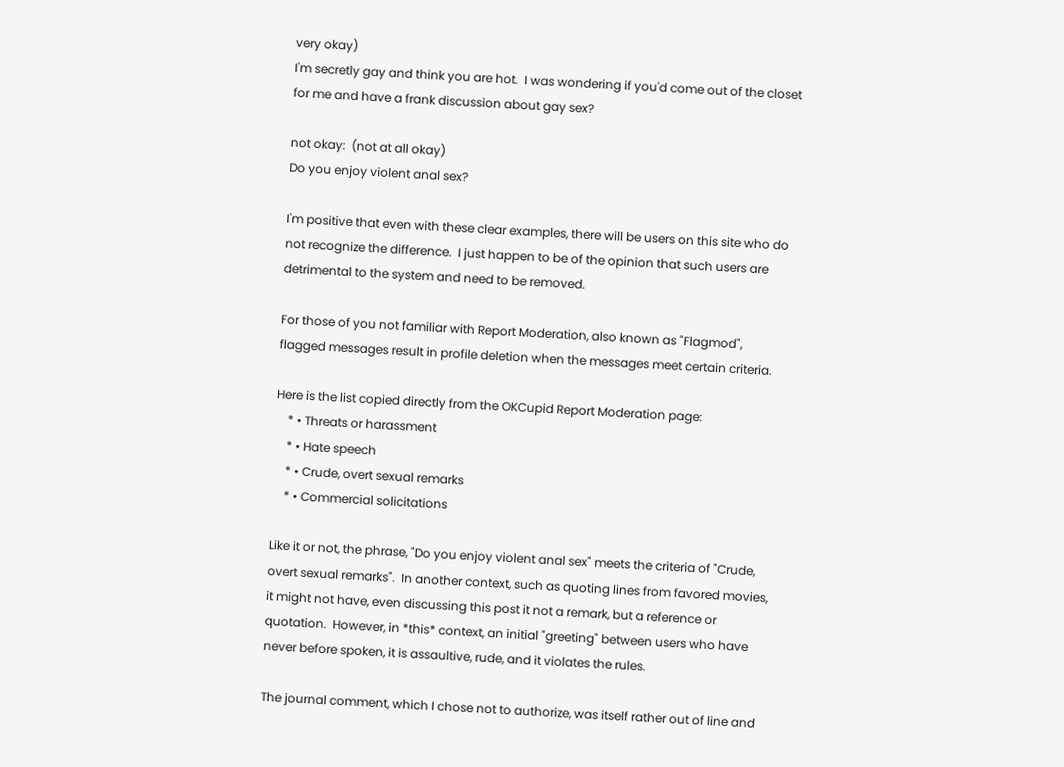very okay)
I'm secretly gay and think you are hot.  I was wondering if you'd come out of the closet for me and have a frank discussion about gay sex?

not okay:  (not at all okay)
Do you enjoy violent anal sex?

I'm positive that even with these clear examples, there will be users on this site who do not recognize the difference.  I just happen to be of the opinion that such users are detrimental to the system and need to be removed.

For those of you not familiar with Report Moderation, also known as "Flagmod", flagged messages result in profile deletion when the messages meet certain criteria.

Here is the list copied directly from the OKCupid Report Moderation page:
    * • Threats or harassment
    * • Hate speech
    * • Crude, overt sexual remarks
    * • Commercial solicitations

Like it or not, the phrase, "Do you enjoy violent anal sex" meets the criteria of "Crude, overt sexual remarks".  In another context, such as quoting lines from favored movies, it might not have, even discussing this post it not a remark, but a reference or quotation.  However, in *this* context, an initial "greeting" between users who have never before spoken, it is assaultive, rude, and it violates the rules.

The journal comment, which I chose not to authorize, was itself rather out of line and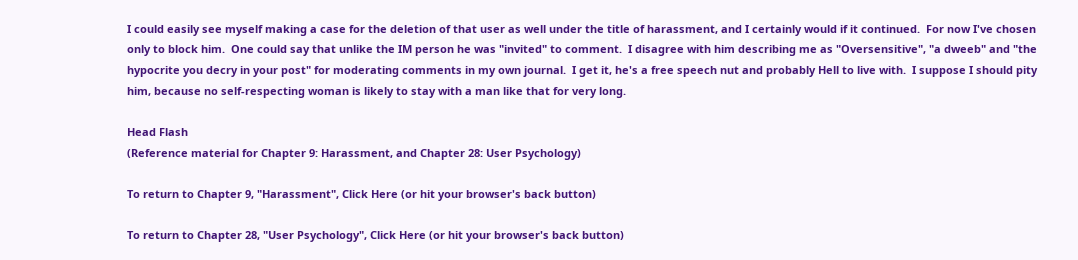I could easily see myself making a case for the deletion of that user as well under the title of harassment, and I certainly would if it continued.  For now I've chosen only to block him.  One could say that unlike the IM person he was "invited" to comment.  I disagree with him describing me as "Oversensitive", "a dweeb" and "the hypocrite you decry in your post" for moderating comments in my own journal.  I get it, he's a free speech nut and probably Hell to live with.  I suppose I should pity him, because no self-respecting woman is likely to stay with a man like that for very long.

Head Flash
(Reference material for Chapter 9: Harassment, and Chapter 28: User Psychology)

To return to Chapter 9, "Harassment", Click Here (or hit your browser's back button)

To return to Chapter 28, "User Psychology", Click Here (or hit your browser's back button)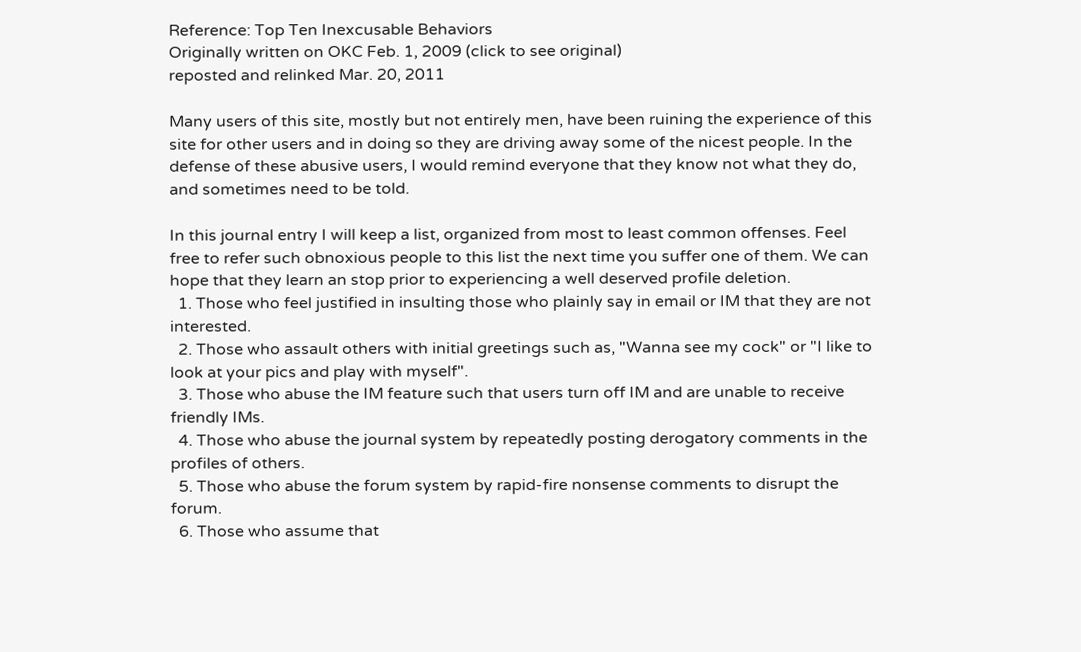Reference: Top Ten Inexcusable Behaviors
Originally written on OKC Feb. 1, 2009 (click to see original)
reposted and relinked Mar. 20, 2011

Many users of this site, mostly but not entirely men, have been ruining the experience of this site for other users and in doing so they are driving away some of the nicest people. In the defense of these abusive users, I would remind everyone that they know not what they do, and sometimes need to be told.

In this journal entry I will keep a list, organized from most to least common offenses. Feel free to refer such obnoxious people to this list the next time you suffer one of them. We can hope that they learn an stop prior to experiencing a well deserved profile deletion.
  1. Those who feel justified in insulting those who plainly say in email or IM that they are not interested.
  2. Those who assault others with initial greetings such as, "Wanna see my cock" or "I like to look at your pics and play with myself".
  3. Those who abuse the IM feature such that users turn off IM and are unable to receive friendly IMs.
  4. Those who abuse the journal system by repeatedly posting derogatory comments in the profiles of others.
  5. Those who abuse the forum system by rapid-fire nonsense comments to disrupt the forum.
  6. Those who assume that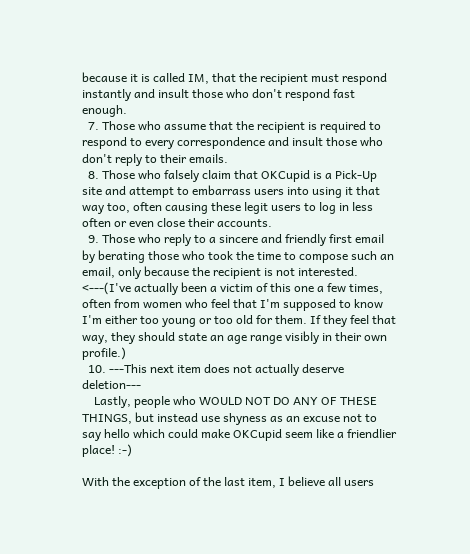because it is called IM, that the recipient must respond instantly and insult those who don't respond fast enough.
  7. Those who assume that the recipient is required to respond to every correspondence and insult those who don't reply to their emails.
  8. Those who falsely claim that OKCupid is a Pick-Up site and attempt to embarrass users into using it that way too, often causing these legit users to log in less often or even close their accounts.
  9. Those who reply to a sincere and friendly first email by berating those who took the time to compose such an email, only because the recipient is not interested. <---(I've actually been a victim of this one a few times, often from women who feel that I'm supposed to know I'm either too young or too old for them. If they feel that way, they should state an age range visibly in their own profile.)
  10. ---This next item does not actually deserve deletion---
    Lastly, people who WOULD NOT DO ANY OF THESE THINGS, but instead use shyness as an excuse not to say hello which could make OKCupid seem like a friendlier place! :-)

With the exception of the last item, I believe all users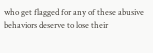who get flagged for any of these abusive behaviors deserve to lose their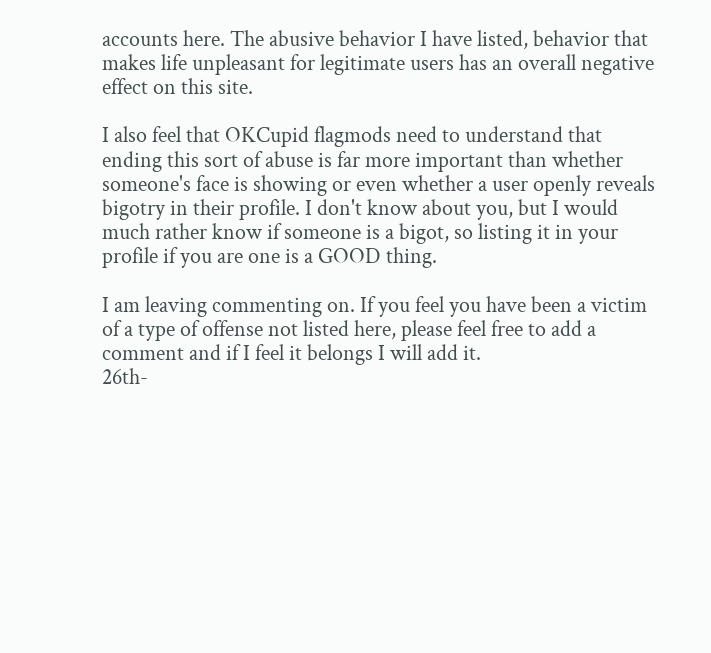accounts here. The abusive behavior I have listed, behavior that makes life unpleasant for legitimate users has an overall negative effect on this site.

I also feel that OKCupid flagmods need to understand that ending this sort of abuse is far more important than whether someone's face is showing or even whether a user openly reveals bigotry in their profile. I don't know about you, but I would much rather know if someone is a bigot, so listing it in your profile if you are one is a GOOD thing.

I am leaving commenting on. If you feel you have been a victim of a type of offense not listed here, please feel free to add a comment and if I feel it belongs I will add it.
26th-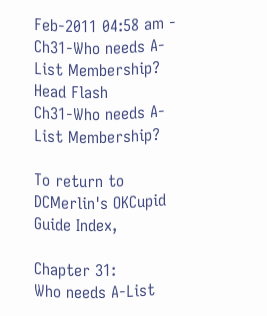Feb-2011 04:58 am - Ch31-Who needs A-List Membership?
Head Flash
Ch31-Who needs A-List Membership?

To return to DCMerlin's OKCupid Guide Index,

Chapter 31:
Who needs A-List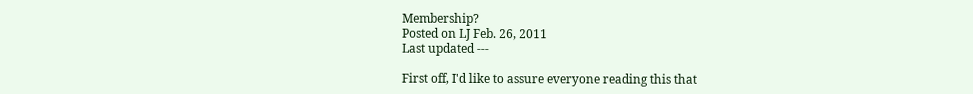Membership?
Posted on LJ Feb. 26, 2011
Last updated ---

First off, I'd like to assure everyone reading this that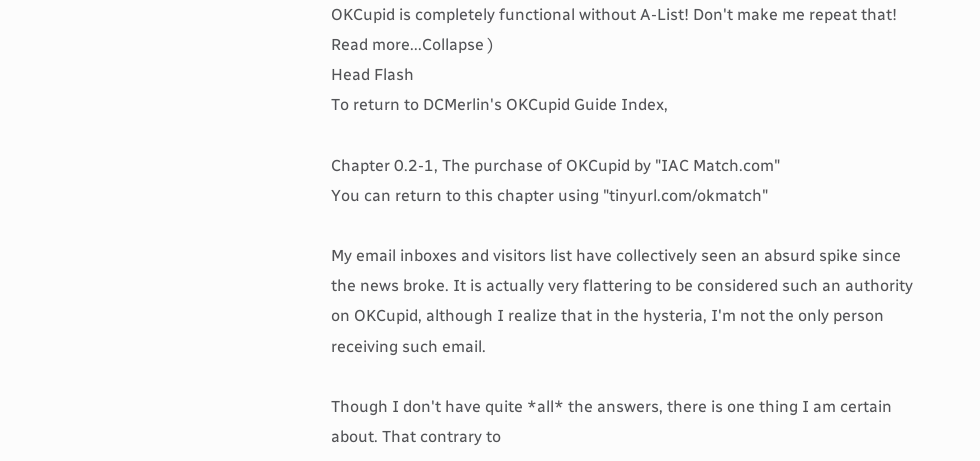OKCupid is completely functional without A-List! Don't make me repeat that! Read more...Collapse )
Head Flash
To return to DCMerlin's OKCupid Guide Index,

Chapter 0.2-1, The purchase of OKCupid by "IAC Match.com"
You can return to this chapter using "tinyurl.com/okmatch"

My email inboxes and visitors list have collectively seen an absurd spike since the news broke. It is actually very flattering to be considered such an authority on OKCupid, although I realize that in the hysteria, I'm not the only person receiving such email.

Though I don't have quite *all* the answers, there is one thing I am certain about. That contrary to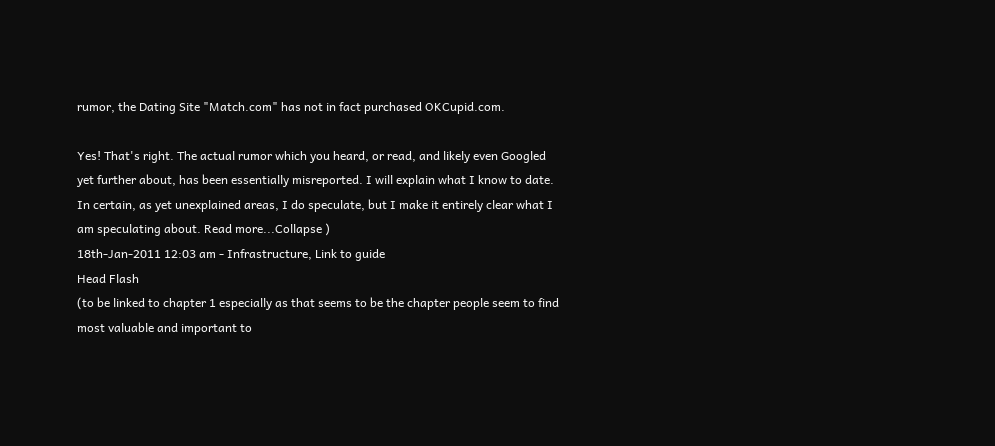rumor, the Dating Site "Match.com" has not in fact purchased OKCupid.com.

Yes! That's right. The actual rumor which you heard, or read, and likely even Googled yet further about, has been essentially misreported. I will explain what I know to date. In certain, as yet unexplained areas, I do speculate, but I make it entirely clear what I am speculating about. Read more...Collapse )
18th-Jan-2011 12:03 am - Infrastructure, Link to guide
Head Flash
(to be linked to chapter 1 especially as that seems to be the chapter people seem to find most valuable and important to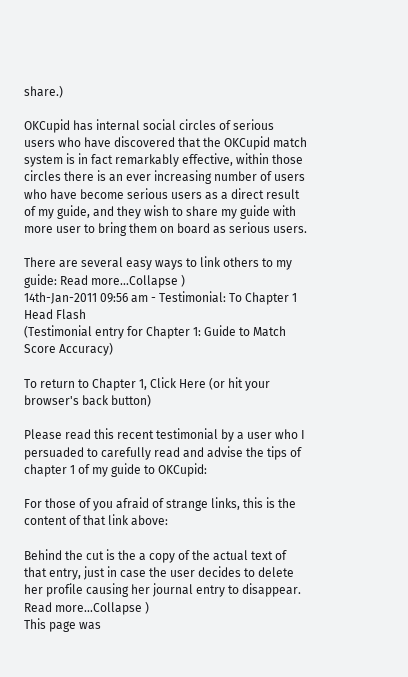share.)

OKCupid has internal social circles of serious users who have discovered that the OKCupid match system is in fact remarkably effective, within those circles there is an ever increasing number of users who have become serious users as a direct result of my guide, and they wish to share my guide with more user to bring them on board as serious users.

There are several easy ways to link others to my guide: Read more...Collapse )
14th-Jan-2011 09:56 am - Testimonial: To Chapter 1
Head Flash
(Testimonial entry for Chapter 1: Guide to Match Score Accuracy)

To return to Chapter 1, Click Here (or hit your browser's back button)

Please read this recent testimonial by a user who I persuaded to carefully read and advise the tips of chapter 1 of my guide to OKCupid:

For those of you afraid of strange links, this is the content of that link above:

Behind the cut is the a copy of the actual text of that entry, just in case the user decides to delete her profile causing her journal entry to disappear. Read more...Collapse )
This page was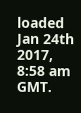loaded Jan 24th 2017, 8:58 am GMT.